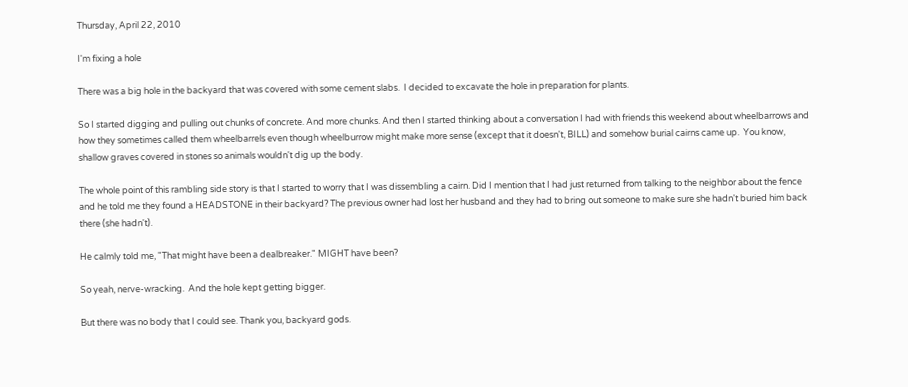Thursday, April 22, 2010

I'm fixing a hole

There was a big hole in the backyard that was covered with some cement slabs.  I decided to excavate the hole in preparation for plants.

So I started digging and pulling out chunks of concrete. And more chunks. And then I started thinking about a conversation I had with friends this weekend about wheelbarrows and how they sometimes called them wheelbarrels even though wheelburrow might make more sense (except that it doesn't, BILL) and somehow burial cairns came up.  You know, shallow graves covered in stones so animals wouldn't dig up the body.

The whole point of this rambling side story is that I started to worry that I was dissembling a cairn. Did I mention that I had just returned from talking to the neighbor about the fence and he told me they found a HEADSTONE in their backyard? The previous owner had lost her husband and they had to bring out someone to make sure she hadn't buried him back there (she hadn't).

He calmly told me, "That might have been a dealbreaker." MIGHT have been?

So yeah, nerve-wracking.  And the hole kept getting bigger.

But there was no body that I could see. Thank you, backyard gods.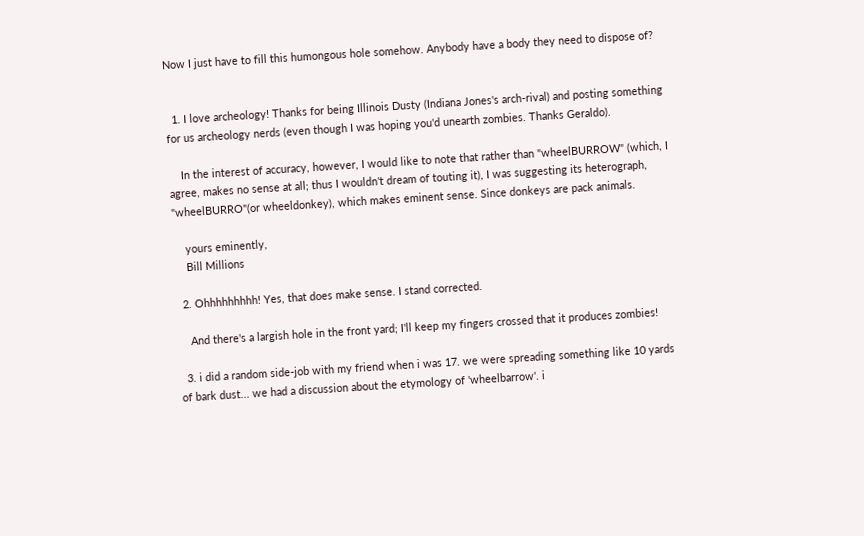Now I just have to fill this humongous hole somehow. Anybody have a body they need to dispose of?


  1. I love archeology! Thanks for being Illinois Dusty (Indiana Jones's arch-rival) and posting something for us archeology nerds (even though I was hoping you'd unearth zombies. Thanks Geraldo).

    In the interest of accuracy, however, I would like to note that rather than "wheelBURROW" (which, I agree, makes no sense at all; thus I wouldn't dream of touting it), I was suggesting its heterograph, "wheelBURRO"(or wheeldonkey), which makes eminent sense. Since donkeys are pack animals.

    yours eminently,
    Bill Millions

  2. Ohhhhhhhhh! Yes, that does make sense. I stand corrected.

    And there's a largish hole in the front yard; I'll keep my fingers crossed that it produces zombies!

  3. i did a random side-job with my friend when i was 17. we were spreading something like 10 yards of bark dust... we had a discussion about the etymology of 'wheelbarrow'. i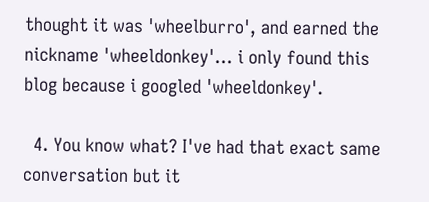thought it was 'wheelburro', and earned the nickname 'wheeldonkey'... i only found this blog because i googled 'wheeldonkey'.

  4. You know what? I've had that exact same conversation but it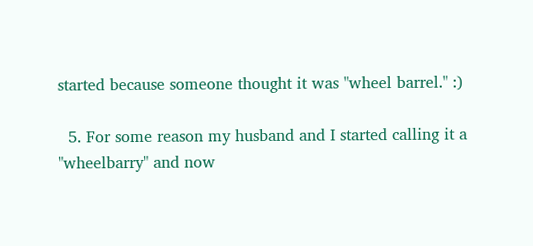started because someone thought it was "wheel barrel." :)

  5. For some reason my husband and I started calling it a "wheelbarry" and now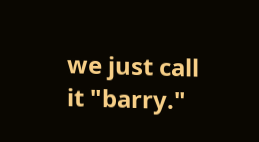we just call it "barry."